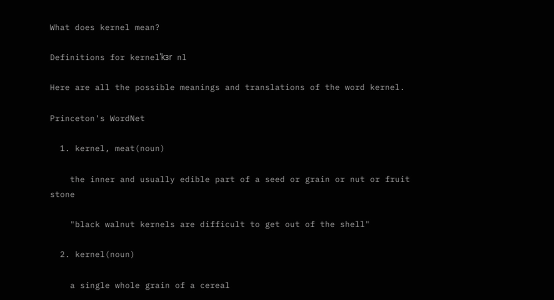What does kernel mean?

Definitions for kernelˈkɜr nl

Here are all the possible meanings and translations of the word kernel.

Princeton's WordNet

  1. kernel, meat(noun)

    the inner and usually edible part of a seed or grain or nut or fruit stone

    "black walnut kernels are difficult to get out of the shell"

  2. kernel(noun)

    a single whole grain of a cereal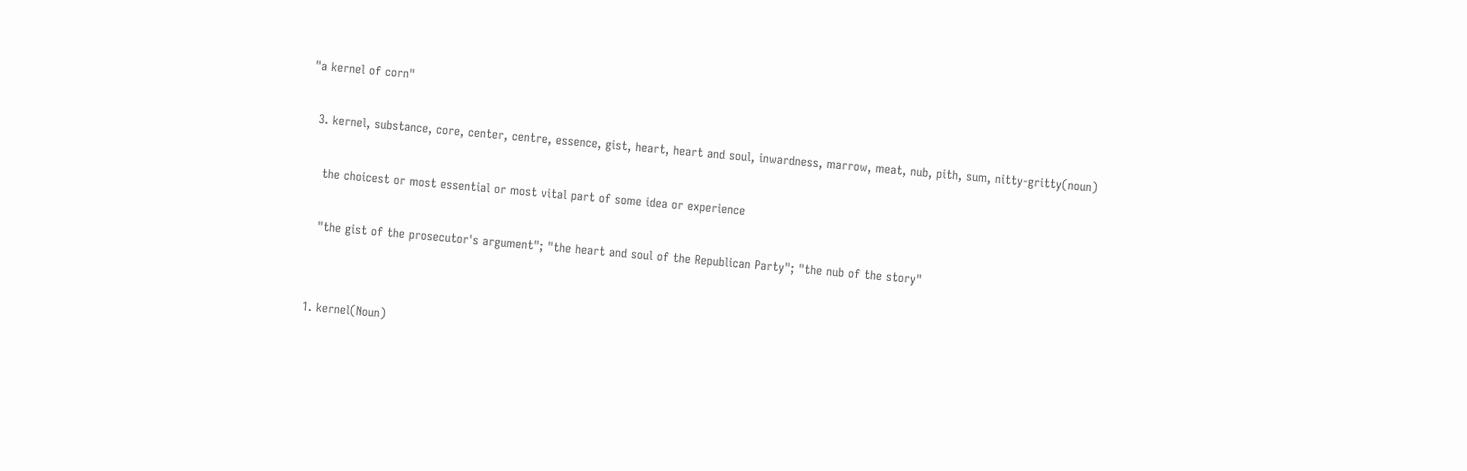"a kernel of corn"

  3. kernel, substance, core, center, centre, essence, gist, heart, heart and soul, inwardness, marrow, meat, nub, pith, sum, nitty-gritty(noun)

    the choicest or most essential or most vital part of some idea or experience

    "the gist of the prosecutor's argument"; "the heart and soul of the Republican Party"; "the nub of the story"


  1. kernel(Noun)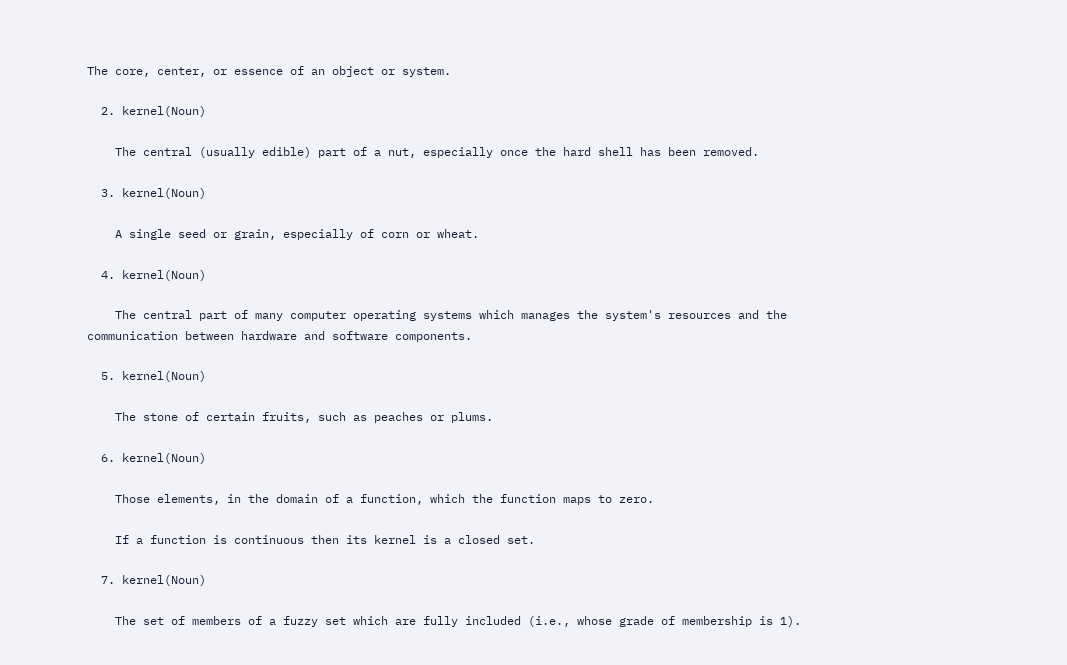The core, center, or essence of an object or system.

  2. kernel(Noun)

    The central (usually edible) part of a nut, especially once the hard shell has been removed.

  3. kernel(Noun)

    A single seed or grain, especially of corn or wheat.

  4. kernel(Noun)

    The central part of many computer operating systems which manages the system's resources and the communication between hardware and software components.

  5. kernel(Noun)

    The stone of certain fruits, such as peaches or plums.

  6. kernel(Noun)

    Those elements, in the domain of a function, which the function maps to zero.

    If a function is continuous then its kernel is a closed set.

  7. kernel(Noun)

    The set of members of a fuzzy set which are fully included (i.e., whose grade of membership is 1).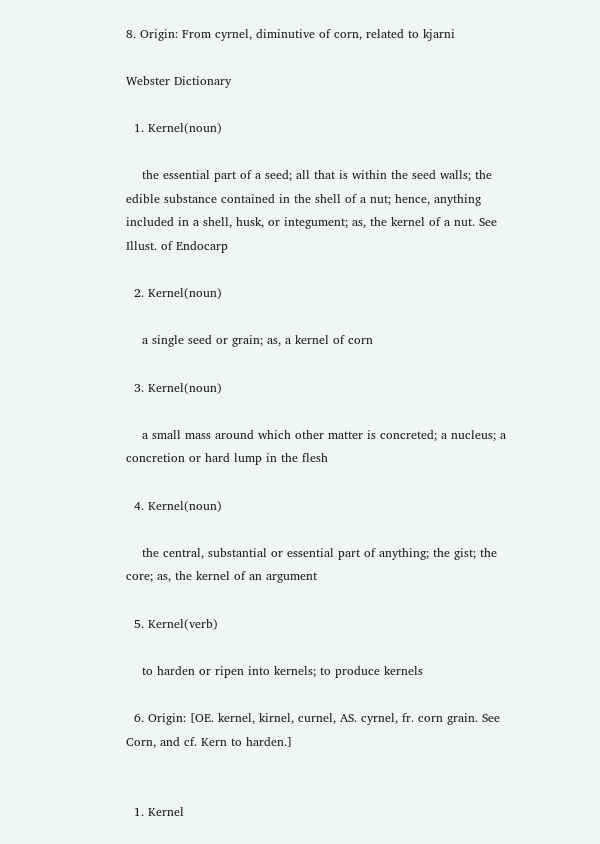8. Origin: From cyrnel, diminutive of corn, related to kjarni

Webster Dictionary

  1. Kernel(noun)

    the essential part of a seed; all that is within the seed walls; the edible substance contained in the shell of a nut; hence, anything included in a shell, husk, or integument; as, the kernel of a nut. See Illust. of Endocarp

  2. Kernel(noun)

    a single seed or grain; as, a kernel of corn

  3. Kernel(noun)

    a small mass around which other matter is concreted; a nucleus; a concretion or hard lump in the flesh

  4. Kernel(noun)

    the central, substantial or essential part of anything; the gist; the core; as, the kernel of an argument

  5. Kernel(verb)

    to harden or ripen into kernels; to produce kernels

  6. Origin: [OE. kernel, kirnel, curnel, AS. cyrnel, fr. corn grain. See Corn, and cf. Kern to harden.]


  1. Kernel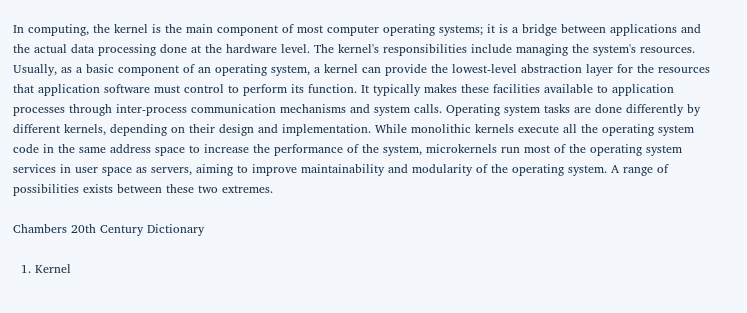In computing, the kernel is the main component of most computer operating systems; it is a bridge between applications and the actual data processing done at the hardware level. The kernel's responsibilities include managing the system's resources. Usually, as a basic component of an operating system, a kernel can provide the lowest-level abstraction layer for the resources that application software must control to perform its function. It typically makes these facilities available to application processes through inter-process communication mechanisms and system calls. Operating system tasks are done differently by different kernels, depending on their design and implementation. While monolithic kernels execute all the operating system code in the same address space to increase the performance of the system, microkernels run most of the operating system services in user space as servers, aiming to improve maintainability and modularity of the operating system. A range of possibilities exists between these two extremes.

Chambers 20th Century Dictionary

  1. Kernel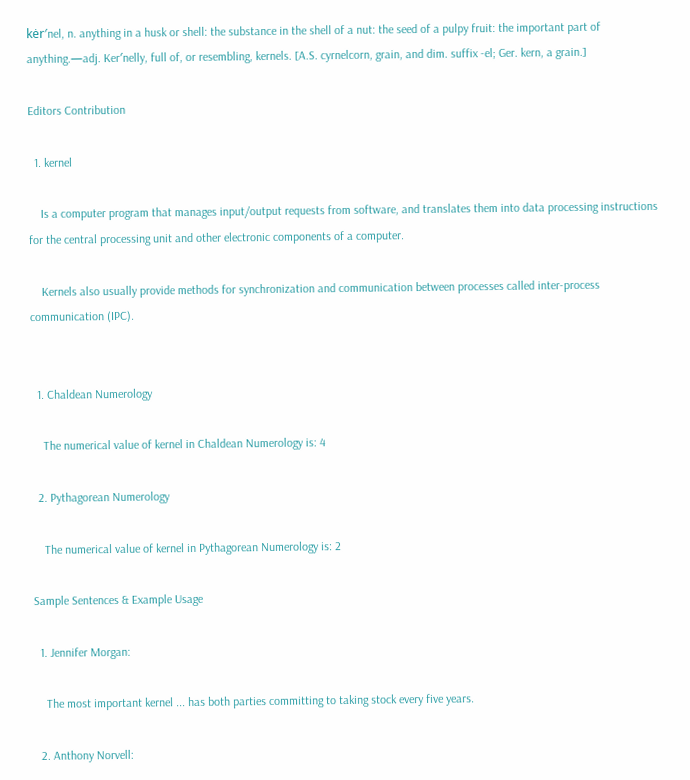kėr′nel, n. anything in a husk or shell: the substance in the shell of a nut: the seed of a pulpy fruit: the important part of anything.—adj. Ker′nelly, full of, or resembling, kernels. [A.S. cyrnelcorn, grain, and dim. suffix -el; Ger. kern, a grain.]

Editors Contribution

  1. kernel

    Is a computer program that manages input/output requests from software, and translates them into data processing instructions for the central processing unit and other electronic components of a computer.

    Kernels also usually provide methods for synchronization and communication between processes called inter-process communication (IPC).


  1. Chaldean Numerology

    The numerical value of kernel in Chaldean Numerology is: 4

  2. Pythagorean Numerology

    The numerical value of kernel in Pythagorean Numerology is: 2

Sample Sentences & Example Usage

  1. Jennifer Morgan:

    The most important kernel ... has both parties committing to taking stock every five years.

  2. Anthony Norvell: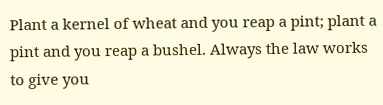Plant a kernel of wheat and you reap a pint; plant a pint and you reap a bushel. Always the law works to give you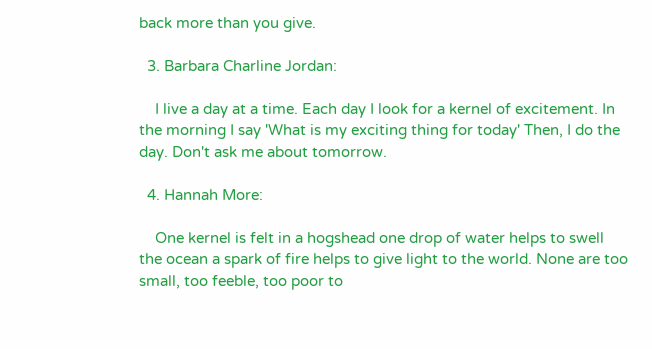back more than you give.

  3. Barbara Charline Jordan:

    I live a day at a time. Each day I look for a kernel of excitement. In the morning I say 'What is my exciting thing for today' Then, I do the day. Don't ask me about tomorrow.

  4. Hannah More:

    One kernel is felt in a hogshead one drop of water helps to swell the ocean a spark of fire helps to give light to the world. None are too small, too feeble, too poor to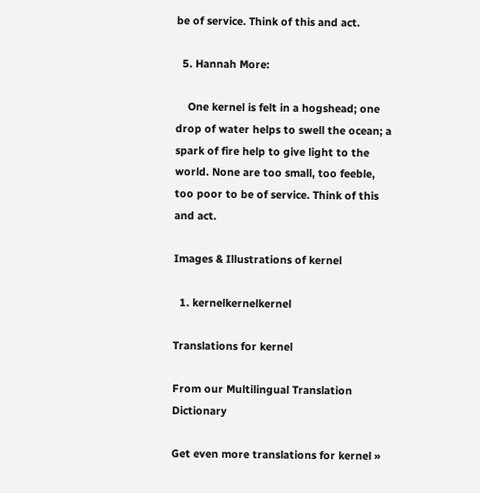be of service. Think of this and act.

  5. Hannah More:

    One kernel is felt in a hogshead; one drop of water helps to swell the ocean; a spark of fire help to give light to the world. None are too small, too feeble, too poor to be of service. Think of this and act.

Images & Illustrations of kernel

  1. kernelkernelkernel

Translations for kernel

From our Multilingual Translation Dictionary

Get even more translations for kernel »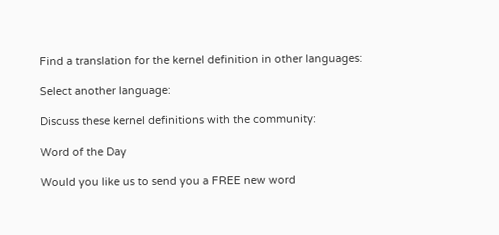Find a translation for the kernel definition in other languages:

Select another language:

Discuss these kernel definitions with the community:

Word of the Day

Would you like us to send you a FREE new word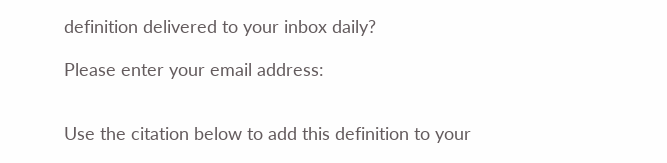definition delivered to your inbox daily?

Please enter your email address:


Use the citation below to add this definition to your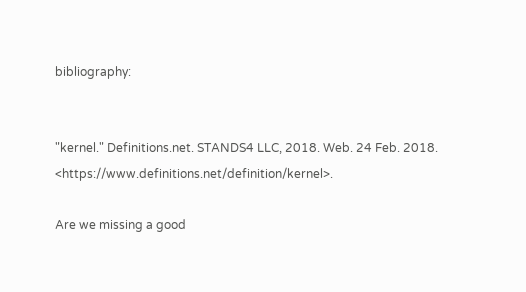bibliography:


"kernel." Definitions.net. STANDS4 LLC, 2018. Web. 24 Feb. 2018. <https://www.definitions.net/definition/kernel>.

Are we missing a good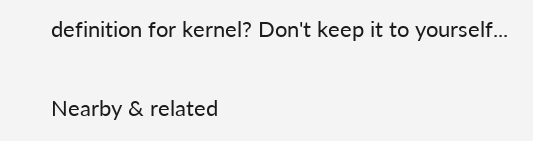definition for kernel? Don't keep it to yourself...

Nearby & related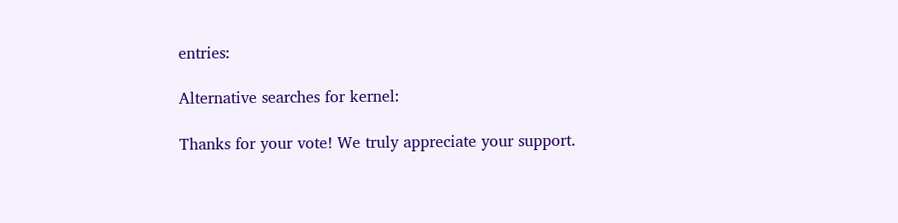entries:

Alternative searches for kernel:

Thanks for your vote! We truly appreciate your support.